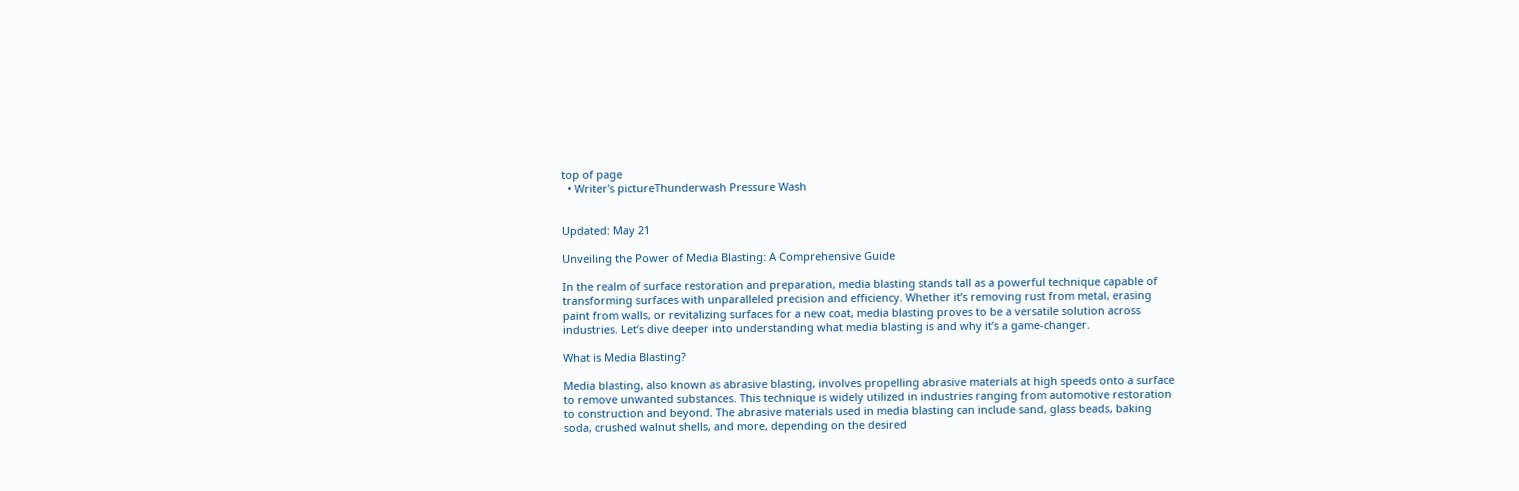top of page
  • Writer's pictureThunderwash Pressure Wash


Updated: May 21

Unveiling the Power of Media Blasting: A Comprehensive Guide

In the realm of surface restoration and preparation, media blasting stands tall as a powerful technique capable of transforming surfaces with unparalleled precision and efficiency. Whether it’s removing rust from metal, erasing paint from walls, or revitalizing surfaces for a new coat, media blasting proves to be a versatile solution across industries. Let’s dive deeper into understanding what media blasting is and why it’s a game-changer.

What is Media Blasting?

Media blasting, also known as abrasive blasting, involves propelling abrasive materials at high speeds onto a surface to remove unwanted substances. This technique is widely utilized in industries ranging from automotive restoration to construction and beyond. The abrasive materials used in media blasting can include sand, glass beads, baking soda, crushed walnut shells, and more, depending on the desired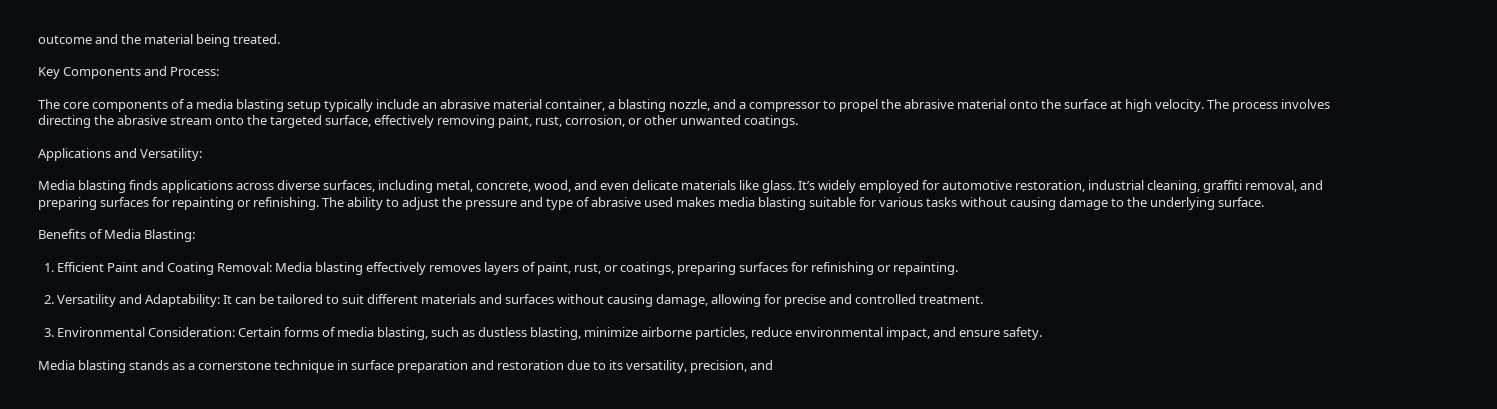outcome and the material being treated.

Key Components and Process:

The core components of a media blasting setup typically include an abrasive material container, a blasting nozzle, and a compressor to propel the abrasive material onto the surface at high velocity. The process involves directing the abrasive stream onto the targeted surface, effectively removing paint, rust, corrosion, or other unwanted coatings.

Applications and Versatility:

Media blasting finds applications across diverse surfaces, including metal, concrete, wood, and even delicate materials like glass. It’s widely employed for automotive restoration, industrial cleaning, graffiti removal, and preparing surfaces for repainting or refinishing. The ability to adjust the pressure and type of abrasive used makes media blasting suitable for various tasks without causing damage to the underlying surface.

Benefits of Media Blasting:

  1. Efficient Paint and Coating Removal: Media blasting effectively removes layers of paint, rust, or coatings, preparing surfaces for refinishing or repainting.

  2. Versatility and Adaptability: It can be tailored to suit different materials and surfaces without causing damage, allowing for precise and controlled treatment.

  3. Environmental Consideration: Certain forms of media blasting, such as dustless blasting, minimize airborne particles, reduce environmental impact, and ensure safety.

Media blasting stands as a cornerstone technique in surface preparation and restoration due to its versatility, precision, and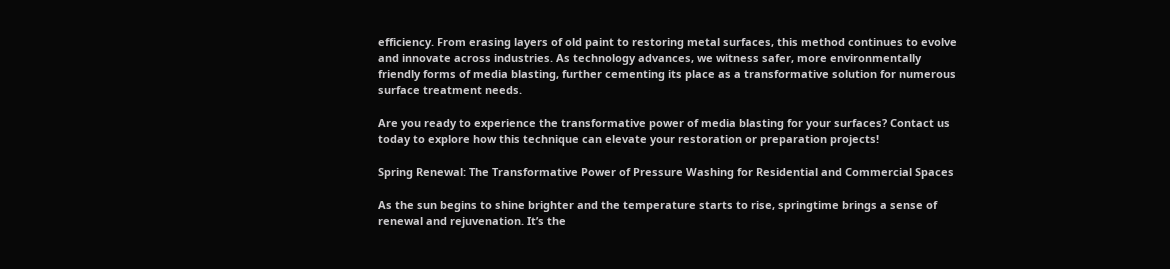efficiency. From erasing layers of old paint to restoring metal surfaces, this method continues to evolve and innovate across industries. As technology advances, we witness safer, more environmentally friendly forms of media blasting, further cementing its place as a transformative solution for numerous surface treatment needs.

Are you ready to experience the transformative power of media blasting for your surfaces? Contact us today to explore how this technique can elevate your restoration or preparation projects!

Spring Renewal: The Transformative Power of Pressure Washing for Residential and Commercial Spaces

As the sun begins to shine brighter and the temperature starts to rise, springtime brings a sense of renewal and rejuvenation. It’s the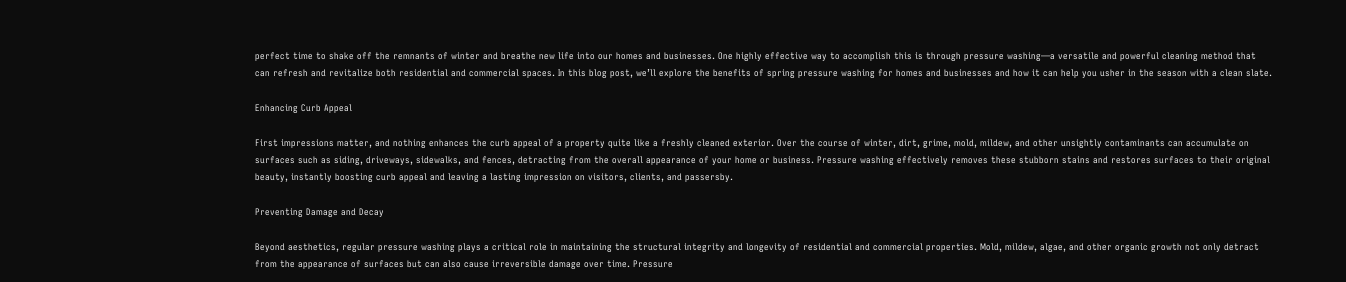perfect time to shake off the remnants of winter and breathe new life into our homes and businesses. One highly effective way to accomplish this is through pressure washing—a versatile and powerful cleaning method that can refresh and revitalize both residential and commercial spaces. In this blog post, we’ll explore the benefits of spring pressure washing for homes and businesses and how it can help you usher in the season with a clean slate.

Enhancing Curb Appeal

First impressions matter, and nothing enhances the curb appeal of a property quite like a freshly cleaned exterior. Over the course of winter, dirt, grime, mold, mildew, and other unsightly contaminants can accumulate on surfaces such as siding, driveways, sidewalks, and fences, detracting from the overall appearance of your home or business. Pressure washing effectively removes these stubborn stains and restores surfaces to their original beauty, instantly boosting curb appeal and leaving a lasting impression on visitors, clients, and passersby.

Preventing Damage and Decay

Beyond aesthetics, regular pressure washing plays a critical role in maintaining the structural integrity and longevity of residential and commercial properties. Mold, mildew, algae, and other organic growth not only detract from the appearance of surfaces but can also cause irreversible damage over time. Pressure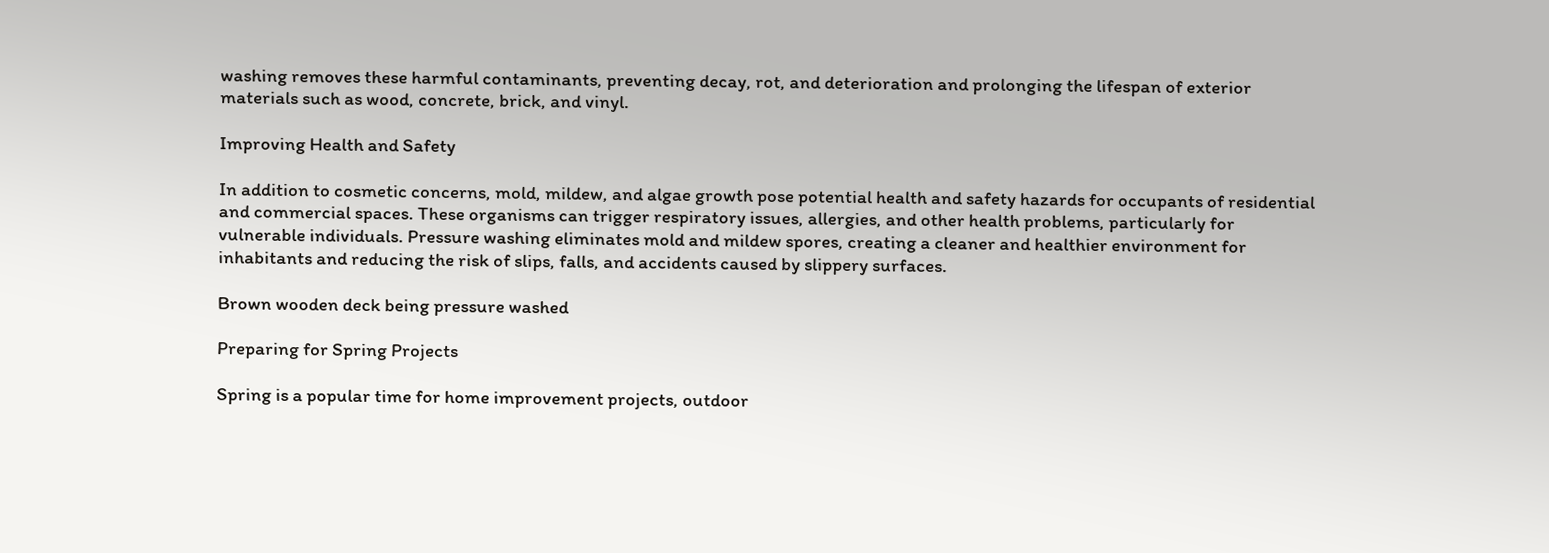washing removes these harmful contaminants, preventing decay, rot, and deterioration and prolonging the lifespan of exterior materials such as wood, concrete, brick, and vinyl.

Improving Health and Safety

In addition to cosmetic concerns, mold, mildew, and algae growth pose potential health and safety hazards for occupants of residential and commercial spaces. These organisms can trigger respiratory issues, allergies, and other health problems, particularly for vulnerable individuals. Pressure washing eliminates mold and mildew spores, creating a cleaner and healthier environment for inhabitants and reducing the risk of slips, falls, and accidents caused by slippery surfaces.

Brown wooden deck being pressure washed

Preparing for Spring Projects

Spring is a popular time for home improvement projects, outdoor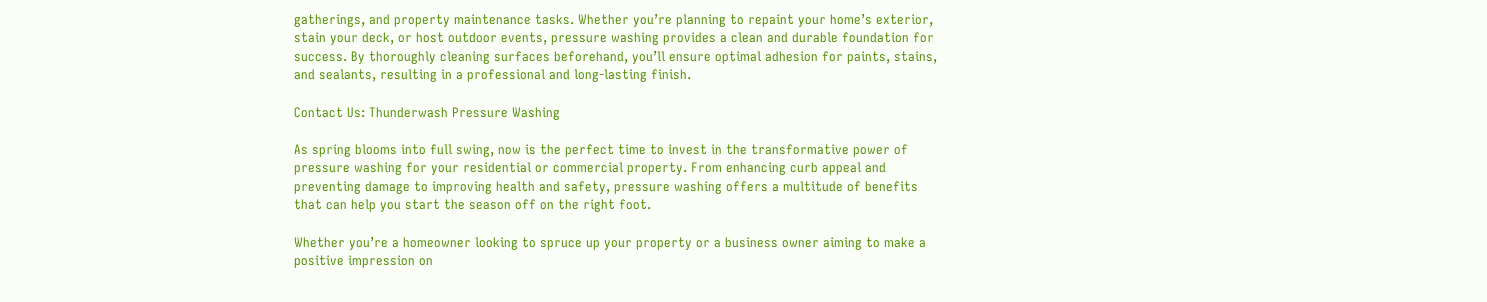gatherings, and property maintenance tasks. Whether you’re planning to repaint your home’s exterior, stain your deck, or host outdoor events, pressure washing provides a clean and durable foundation for success. By thoroughly cleaning surfaces beforehand, you’ll ensure optimal adhesion for paints, stains, and sealants, resulting in a professional and long-lasting finish.

Contact Us: Thunderwash Pressure Washing

As spring blooms into full swing, now is the perfect time to invest in the transformative power of pressure washing for your residential or commercial property. From enhancing curb appeal and preventing damage to improving health and safety, pressure washing offers a multitude of benefits that can help you start the season off on the right foot.

Whether you’re a homeowner looking to spruce up your property or a business owner aiming to make a positive impression on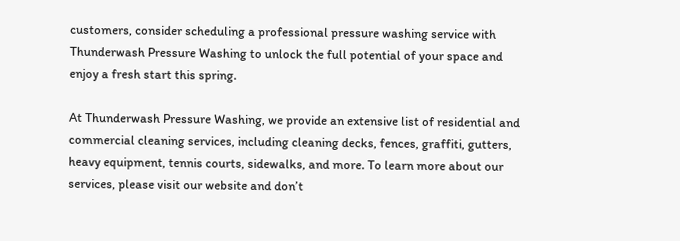customers, consider scheduling a professional pressure washing service with Thunderwash Pressure Washing to unlock the full potential of your space and enjoy a fresh start this spring.

At Thunderwash Pressure Washing, we provide an extensive list of residential and commercial cleaning services, including cleaning decks, fences, graffiti, gutters, heavy equipment, tennis courts, sidewalks, and more. To learn more about our services, please visit our website and don’t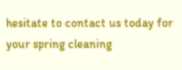hesitate to contact us today for your spring cleaning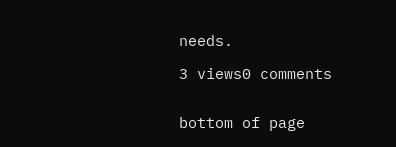needs.

3 views0 comments


bottom of page